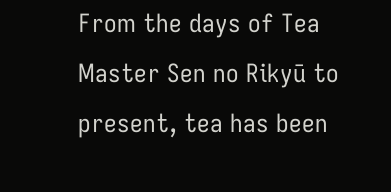From the days of Tea Master Sen no Rikyū to present, tea has been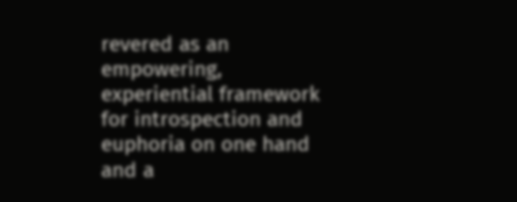revered as an empowering, experiential framework for introspection and euphoria on one hand and a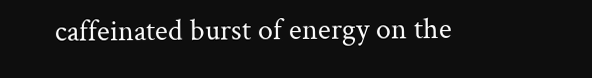caffeinated burst of energy on the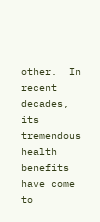other.  In recent decades, its tremendous health benefits have come to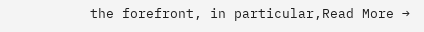the forefront, in particular,Read More →